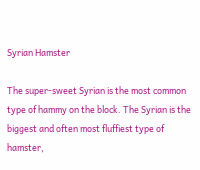Syrian Hamster

The super-sweet Syrian is the most common type of hammy on the block. The Syrian is the biggest and often most fluffiest type of hamster,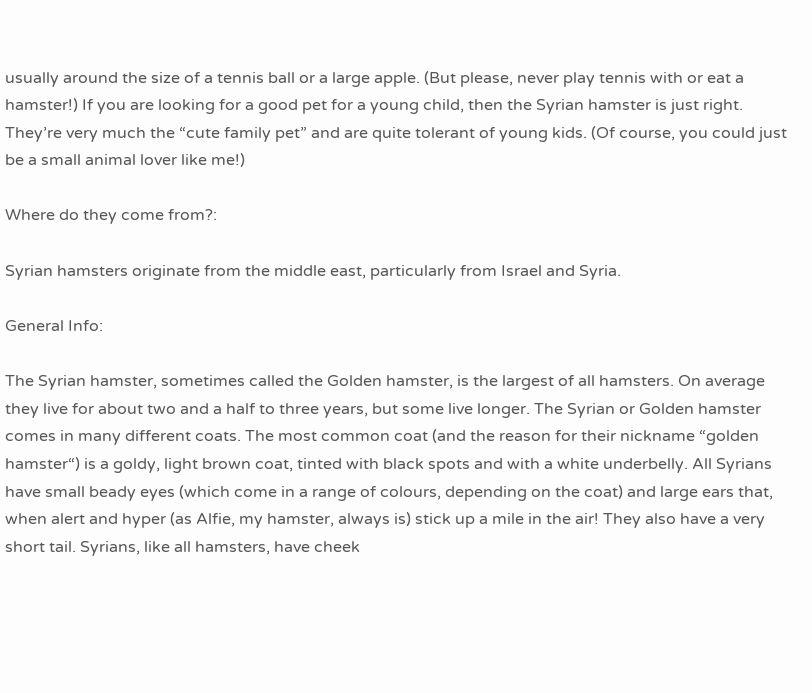usually around the size of a tennis ball or a large apple. (But please, never play tennis with or eat a hamster!) If you are looking for a good pet for a young child, then the Syrian hamster is just right. They’re very much the “cute family pet” and are quite tolerant of young kids. (Of course, you could just be a small animal lover like me!)

Where do they come from?:

Syrian hamsters originate from the middle east, particularly from Israel and Syria.

General Info:

The Syrian hamster, sometimes called the Golden hamster, is the largest of all hamsters. On average they live for about two and a half to three years, but some live longer. The Syrian or Golden hamster comes in many different coats. The most common coat (and the reason for their nickname “golden hamster“) is a goldy, light brown coat, tinted with black spots and with a white underbelly. All Syrians have small beady eyes (which come in a range of colours, depending on the coat) and large ears that, when alert and hyper (as Alfie, my hamster, always is) stick up a mile in the air! They also have a very short tail. Syrians, like all hamsters, have cheek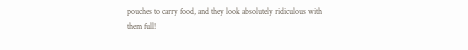pouches to carry food, and they look absolutely ridiculous with them full!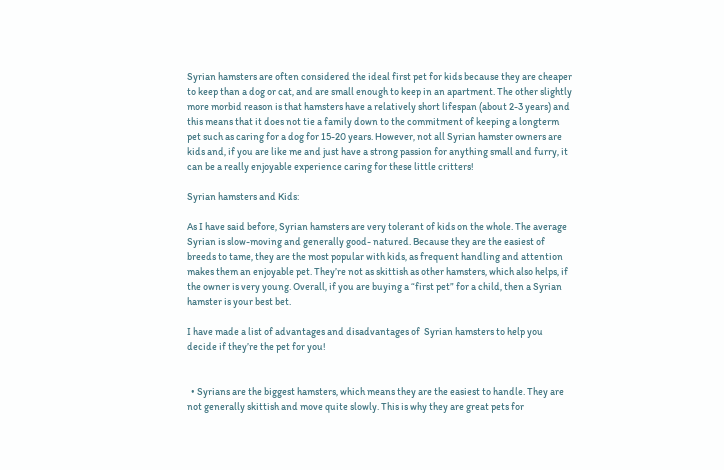Syrian hamsters are often considered the ideal first pet for kids because they are cheaper to keep than a dog or cat, and are small enough to keep in an apartment. The other slightly more morbid reason is that hamsters have a relatively short lifespan (about 2-3 years) and this means that it does not tie a family down to the commitment of keeping a longterm pet such as caring for a dog for 15-20 years. However, not all Syrian hamster owners are kids and, if you are like me and just have a strong passion for anything small and furry, it can be a really enjoyable experience caring for these little critters!

Syrian hamsters and Kids:

As I have said before, Syrian hamsters are very tolerant of kids on the whole. The average Syrian is slow-moving and generally good- natured. Because they are the easiest of breeds to tame, they are the most popular with kids, as frequent handling and attention makes them an enjoyable pet. They’re not as skittish as other hamsters, which also helps, if the owner is very young. Overall, if you are buying a “first pet” for a child, then a Syrian hamster is your best bet.

I have made a list of advantages and disadvantages of  Syrian hamsters to help you decide if they’re the pet for you!


  • Syrians are the biggest hamsters, which means they are the easiest to handle. They are not generally skittish and move quite slowly. This is why they are great pets for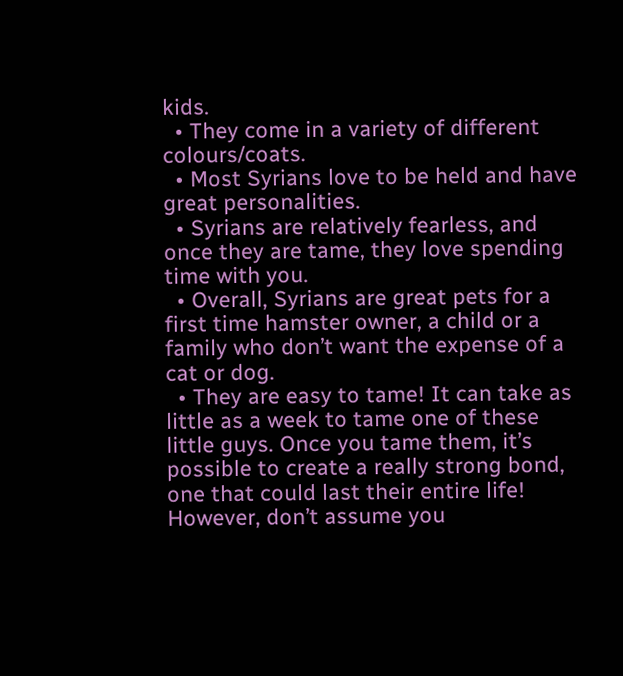kids.
  • They come in a variety of different colours/coats.
  • Most Syrians love to be held and have great personalities.
  • Syrians are relatively fearless, and once they are tame, they love spending time with you.
  • Overall, Syrians are great pets for a first time hamster owner, a child or a family who don’t want the expense of a cat or dog.
  • They are easy to tame! It can take as little as a week to tame one of these little guys. Once you tame them, it’s possible to create a really strong bond, one that could last their entire life! However, don’t assume you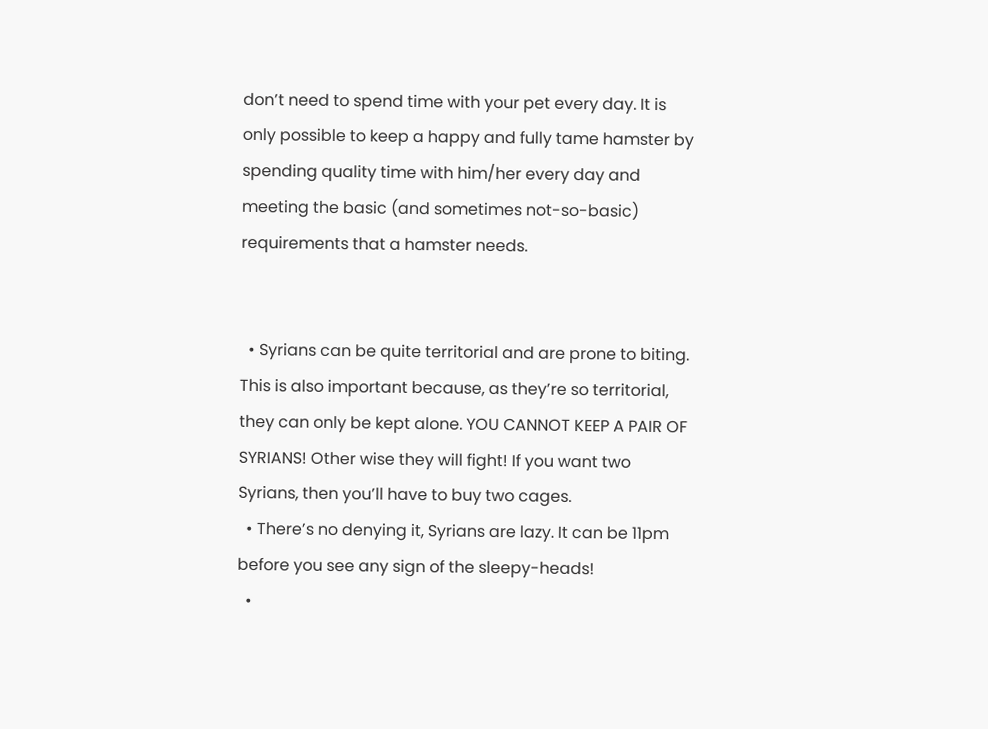don’t need to spend time with your pet every day. It is only possible to keep a happy and fully tame hamster by spending quality time with him/her every day and meeting the basic (and sometimes not-so-basic) requirements that a hamster needs.


  • Syrians can be quite territorial and are prone to biting. This is also important because, as they’re so territorial, they can only be kept alone. YOU CANNOT KEEP A PAIR OF SYRIANS! Other wise they will fight! If you want two Syrians, then you’ll have to buy two cages.
  • There’s no denying it, Syrians are lazy. It can be 11pm before you see any sign of the sleepy-heads!
  •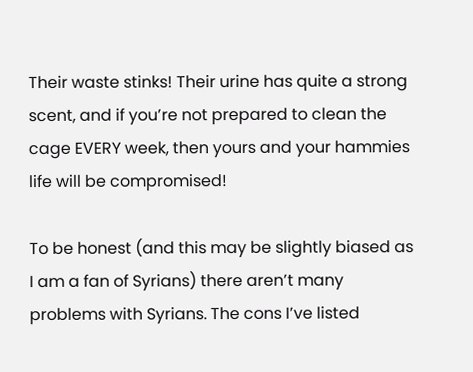Their waste stinks! Their urine has quite a strong scent, and if you’re not prepared to clean the cage EVERY week, then yours and your hammies life will be compromised!

To be honest (and this may be slightly biased as I am a fan of Syrians) there aren’t many problems with Syrians. The cons I’ve listed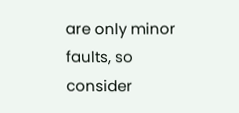are only minor faults, so consider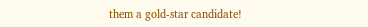them a gold-star candidate!